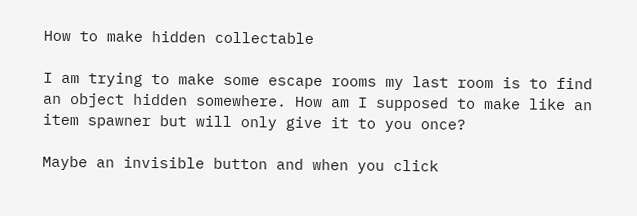How to make hidden collectable

I am trying to make some escape rooms my last room is to find an object hidden somewhere. How am I supposed to make like an item spawner but will only give it to you once?

Maybe an invisible button and when you click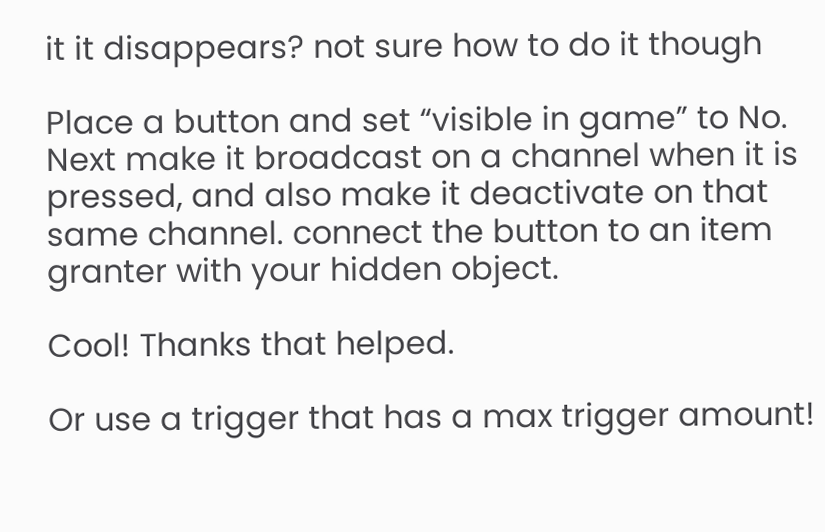it it disappears? not sure how to do it though

Place a button and set “visible in game” to No. Next make it broadcast on a channel when it is pressed, and also make it deactivate on that same channel. connect the button to an item granter with your hidden object.

Cool! Thanks that helped.

Or use a trigger that has a max trigger amount!